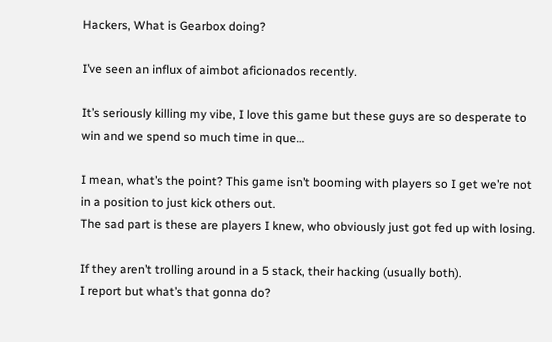Hackers, What is Gearbox doing?

I’ve seen an influx of aimbot aficionados recently.

It’s seriously killing my vibe, I love this game but these guys are so desperate to win and we spend so much time in que…

I mean, what’s the point? This game isn’t booming with players so I get we’re not in a position to just kick others out.
The sad part is these are players I knew, who obviously just got fed up with losing.

If they aren’t trolling around in a 5 stack, their hacking (usually both).
I report but what’s that gonna do?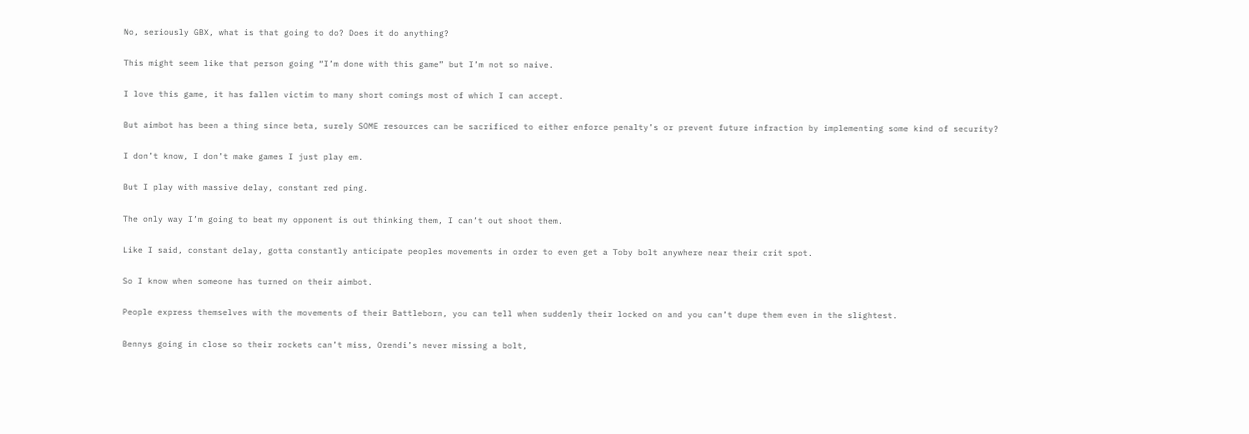No, seriously GBX, what is that going to do? Does it do anything?

This might seem like that person going “I’m done with this game” but I’m not so naive.

I love this game, it has fallen victim to many short comings most of which I can accept.

But aimbot has been a thing since beta, surely SOME resources can be sacrificed to either enforce penalty’s or prevent future infraction by implementing some kind of security?

I don’t know, I don’t make games I just play em.

But I play with massive delay, constant red ping.

The only way I’m going to beat my opponent is out thinking them, I can’t out shoot them.

Like I said, constant delay, gotta constantly anticipate peoples movements in order to even get a Toby bolt anywhere near their crit spot.

So I know when someone has turned on their aimbot.

People express themselves with the movements of their Battleborn, you can tell when suddenly their locked on and you can’t dupe them even in the slightest.

Bennys going in close so their rockets can’t miss, Orendi’s never missing a bolt,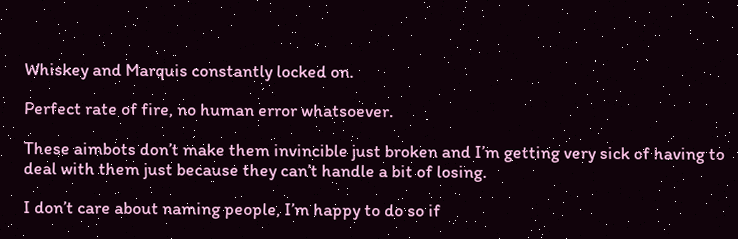Whiskey and Marquis constantly locked on.

Perfect rate of fire, no human error whatsoever.

These aimbots don’t make them invincible just broken and I’m getting very sick of having to deal with them just because they can’t handle a bit of losing.

I don’t care about naming people, I’m happy to do so if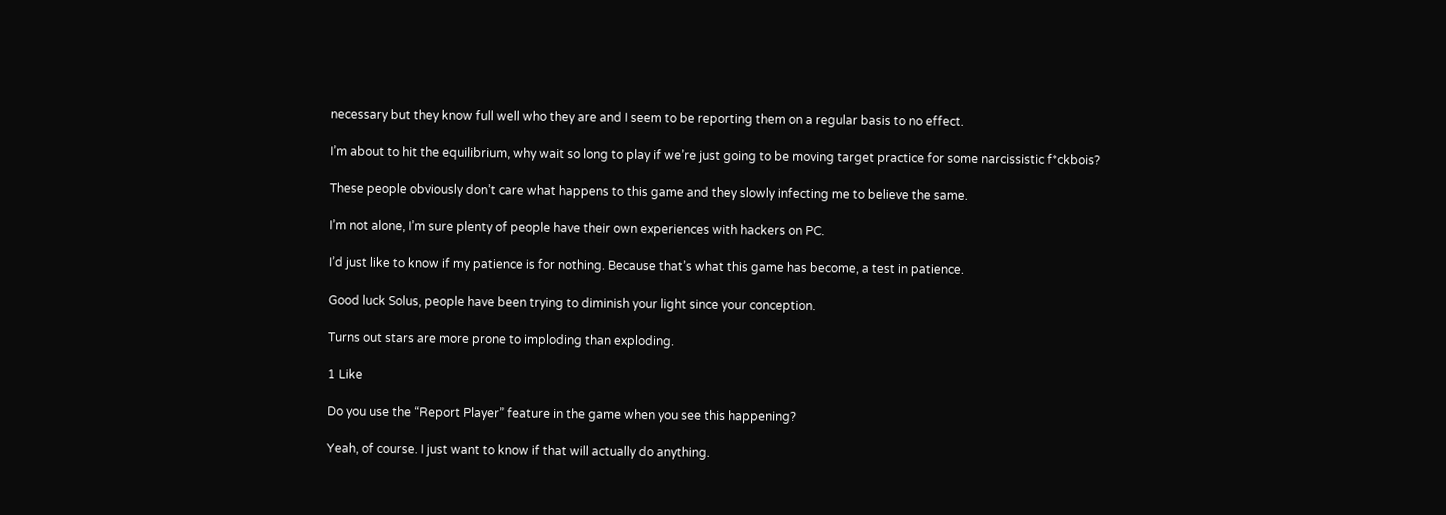necessary but they know full well who they are and I seem to be reporting them on a regular basis to no effect.

I’m about to hit the equilibrium, why wait so long to play if we’re just going to be moving target practice for some narcissistic f*ckbois?

These people obviously don’t care what happens to this game and they slowly infecting me to believe the same.

I’m not alone, I’m sure plenty of people have their own experiences with hackers on PC.

I’d just like to know if my patience is for nothing. Because that’s what this game has become, a test in patience.

Good luck Solus, people have been trying to diminish your light since your conception.

Turns out stars are more prone to imploding than exploding.

1 Like

Do you use the “Report Player” feature in the game when you see this happening?

Yeah, of course. I just want to know if that will actually do anything.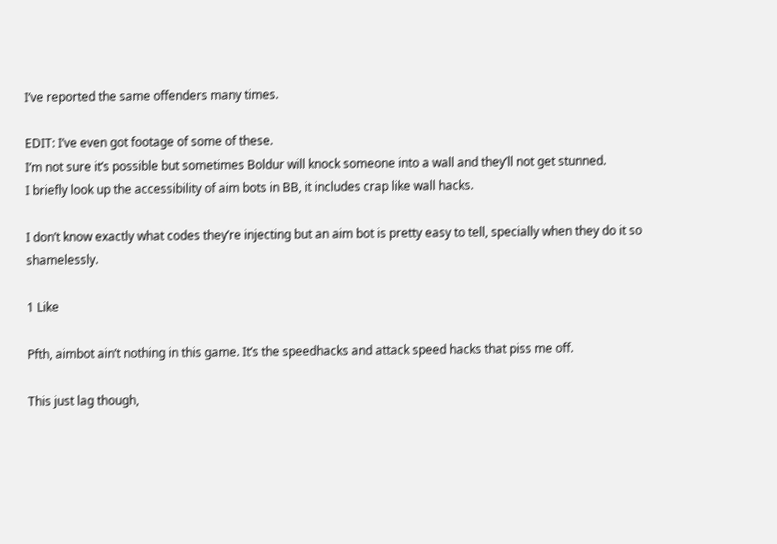I’ve reported the same offenders many times.

EDIT: I’ve even got footage of some of these.
I’m not sure it’s possible but sometimes Boldur will knock someone into a wall and they’ll not get stunned.
I briefly look up the accessibility of aim bots in BB, it includes crap like wall hacks.

I don’t know exactly what codes they’re injecting but an aim bot is pretty easy to tell, specially when they do it so shamelessly.

1 Like

Pfth, aimbot ain’t nothing in this game. It’s the speedhacks and attack speed hacks that piss me off.

This just lag though,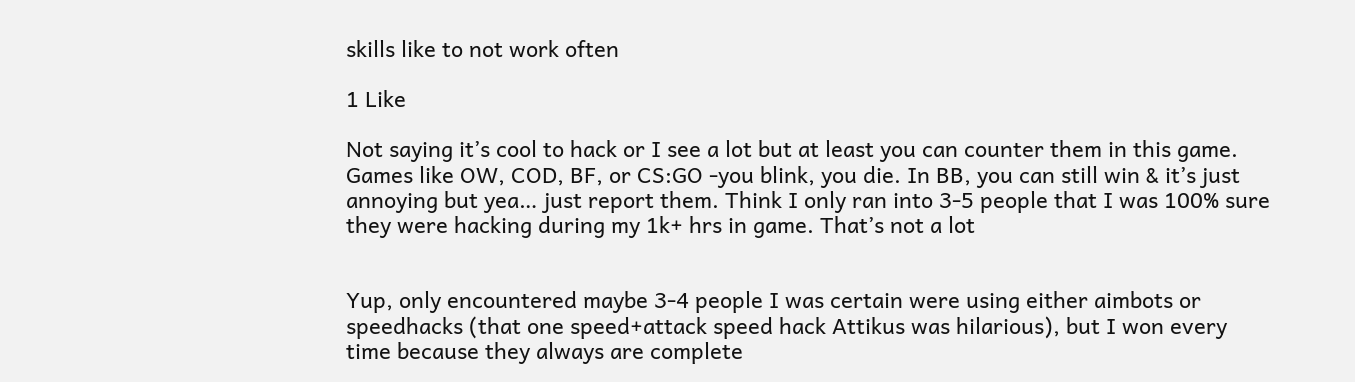skills like to not work often

1 Like

Not saying it’s cool to hack or I see a lot but at least you can counter them in this game. Games like OW, COD, BF, or CS:GO -you blink, you die. In BB, you can still win & it’s just annoying but yea… just report them. Think I only ran into 3-5 people that I was 100% sure they were hacking during my 1k+ hrs in game. That’s not a lot


Yup, only encountered maybe 3-4 people I was certain were using either aimbots or speedhacks (that one speed+attack speed hack Attikus was hilarious), but I won every time because they always are complete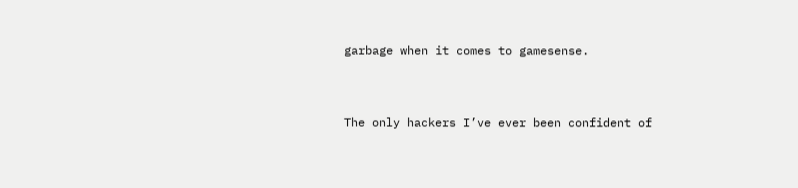garbage when it comes to gamesense.


The only hackers I’ve ever been confident of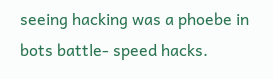seeing hacking was a phoebe in bots battle- speed hacks.